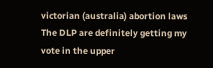victorian (australia) abortion laws
The DLP are definitely getting my vote in the upper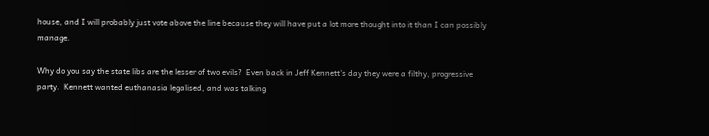house, and I will probably just vote above the line because they will have put a lot more thought into it than I can possibly manage.

Why do you say the state libs are the lesser of two evils?  Even back in Jeff Kennett's day they were a filthy, progressive party.  Kennett wanted euthanasia legalised, and was talking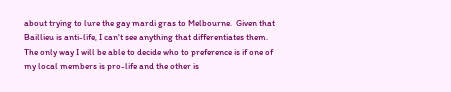about trying to lure the gay mardi gras to Melbourne.  Given that Baillieu is anti-life, I can't see anything that differentiates them.  The only way I will be able to decide who to preference is if one of my local members is pro-life and the other is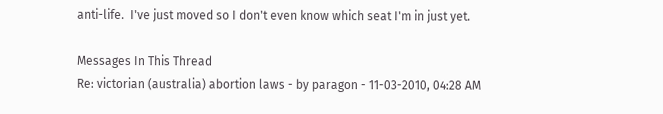anti-life.  I've just moved so I don't even know which seat I'm in just yet.

Messages In This Thread
Re: victorian (australia) abortion laws - by paragon - 11-03-2010, 04:28 AM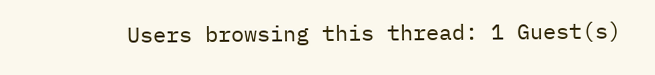Users browsing this thread: 1 Guest(s)